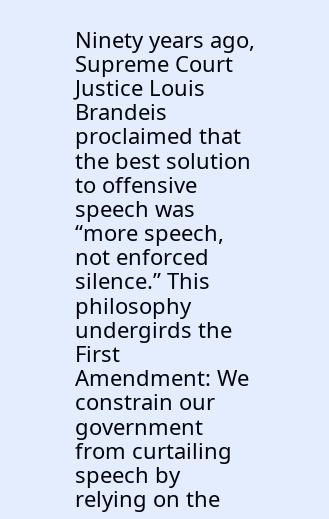Ninety years ago, Supreme Court Justice Louis Brandeis proclaimed that the best solution to offensive speech was “more speech, not enforced silence.” This philosophy undergirds the First Amendment: We constrain our government from curtailing speech by relying on the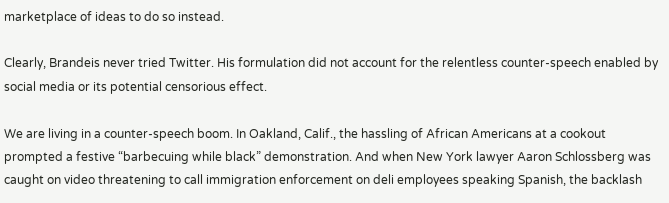marketplace of ideas to do so instead.

Clearly, Brandeis never tried Twitter. His formulation did not account for the relentless counter-speech enabled by social media or its potential censorious effect.

We are living in a counter-speech boom. In Oakland, Calif., the hassling of African Americans at a cookout prompted a festive “barbecuing while black” demonstration. And when New York lawyer Aaron Schlossberg was caught on video threatening to call immigration enforcement on deli employees speaking Spanish, the backlash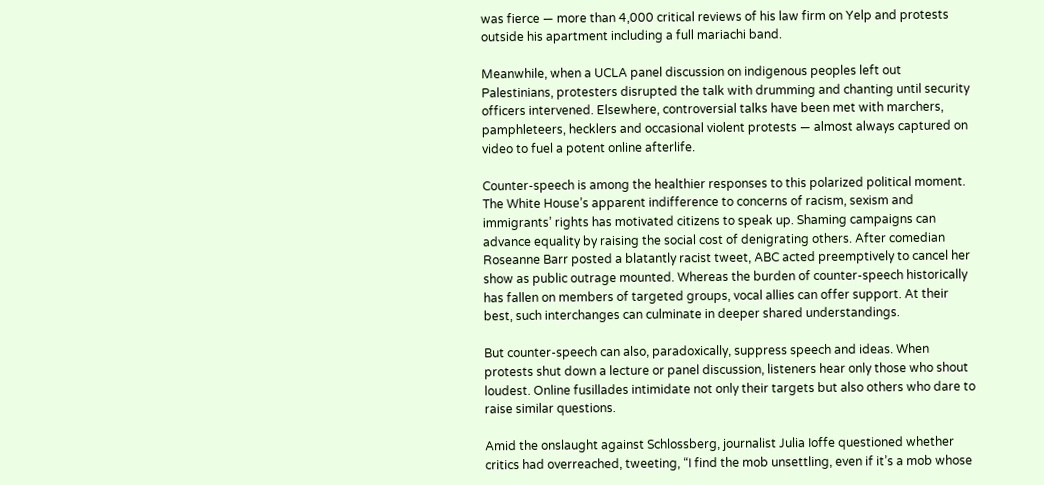was fierce — more than 4,000 critical reviews of his law firm on Yelp and protests outside his apartment including a full mariachi band.

Meanwhile, when a UCLA panel discussion on indigenous peoples left out Palestinians, protesters disrupted the talk with drumming and chanting until security officers intervened. Elsewhere, controversial talks have been met with marchers, pamphleteers, hecklers and occasional violent protests — almost always captured on video to fuel a potent online afterlife.

Counter-speech is among the healthier responses to this polarized political moment. The White House’s apparent indifference to concerns of racism, sexism and immigrants’ rights has motivated citizens to speak up. Shaming campaigns can advance equality by raising the social cost of denigrating others. After comedian Roseanne Barr posted a blatantly racist tweet, ABC acted preemptively to cancel her show as public outrage mounted. Whereas the burden of counter-speech historically has fallen on members of targeted groups, vocal allies can offer support. At their best, such interchanges can culminate in deeper shared understandings.

But counter-speech can also, paradoxically, suppress speech and ideas. When protests shut down a lecture or panel discussion, listeners hear only those who shout loudest. Online fusillades intimidate not only their targets but also others who dare to raise similar questions.

Amid the onslaught against Schlossberg, journalist Julia Ioffe questioned whether critics had overreached, tweeting, “I find the mob unsettling, even if it’s a mob whose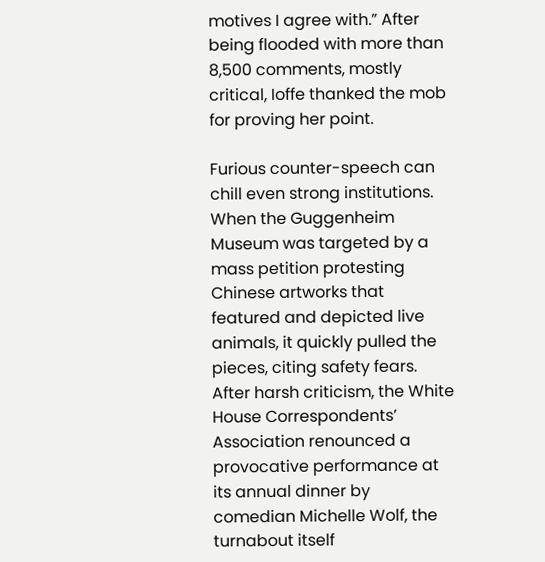motives I agree with.” After being flooded with more than 8,500 comments, mostly critical, Ioffe thanked the mob for proving her point.

Furious counter-speech can chill even strong institutions. When the Guggenheim Museum was targeted by a mass petition protesting Chinese artworks that featured and depicted live animals, it quickly pulled the pieces, citing safety fears. After harsh criticism, the White House Correspondents’ Association renounced a provocative performance at its annual dinner by comedian Michelle Wolf, the turnabout itself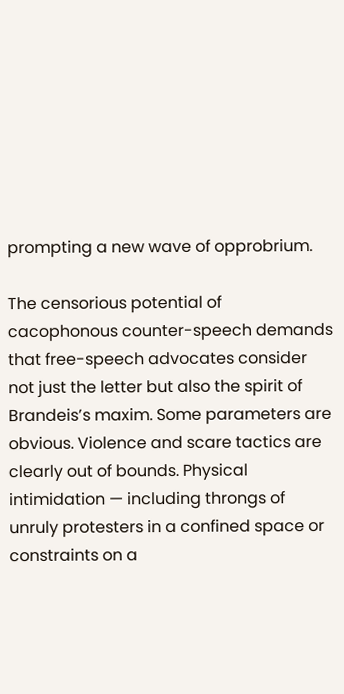prompting a new wave of opprobrium.

The censorious potential of cacophonous counter-speech demands that free-speech advocates consider not just the letter but also the spirit of Brandeis’s maxim. Some parameters are obvious. Violence and scare tactics are clearly out of bounds. Physical intimidation — including throngs of unruly protesters in a confined space or constraints on a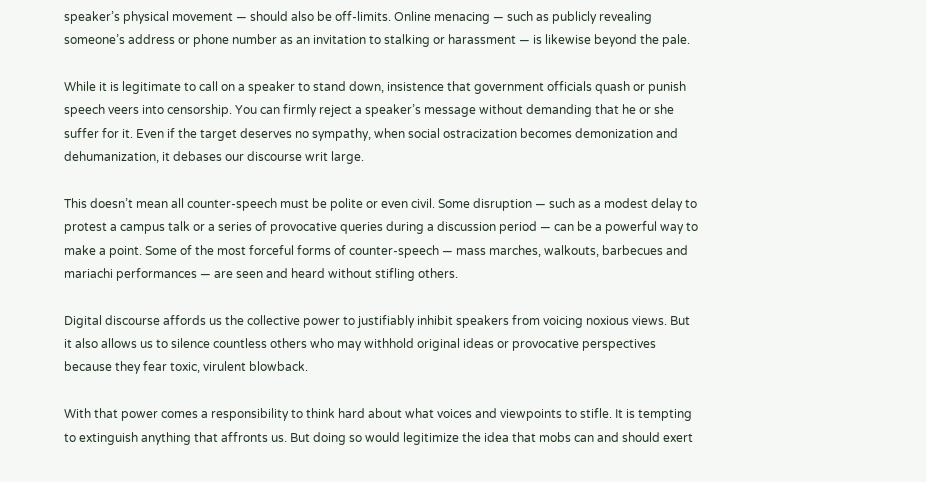speaker’s physical movement — should also be off-limits. Online menacing — such as publicly revealing someone’s address or phone number as an invitation to stalking or harassment — is likewise beyond the pale.

While it is legitimate to call on a speaker to stand down, insistence that government officials quash or punish speech veers into censorship. You can firmly reject a speaker’s message without demanding that he or she suffer for it. Even if the target deserves no sympathy, when social ostracization becomes demonization and dehumanization, it debases our discourse writ large.

This doesn’t mean all counter-speech must be polite or even civil. Some disruption — such as a modest delay to protest a campus talk or a series of provocative queries during a discussion period — can be a powerful way to make a point. Some of the most forceful forms of counter-speech — mass marches, walkouts, barbecues and mariachi performances — are seen and heard without stifling others.

Digital discourse affords us the collective power to justifiably inhibit speakers from voicing noxious views. But it also allows us to silence countless others who may withhold original ideas or provocative perspectives because they fear toxic, virulent blowback.

With that power comes a responsibility to think hard about what voices and viewpoints to stifle. It is tempting to extinguish anything that affronts us. But doing so would legitimize the idea that mobs can and should exert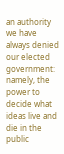an authority we have always denied our elected government: namely, the power to decide what ideas live and die in the public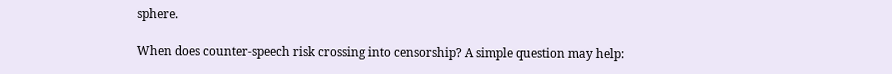sphere.

When does counter-speech risk crossing into censorship? A simple question may help: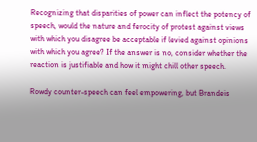Recognizing that disparities of power can inflect the potency of speech, would the nature and ferocity of protest against views with which you disagree be acceptable if levied against opinions with which you agree? If the answer is no, consider whether the reaction is justifiable and how it might chill other speech.

Rowdy counter-speech can feel empowering, but Brandeis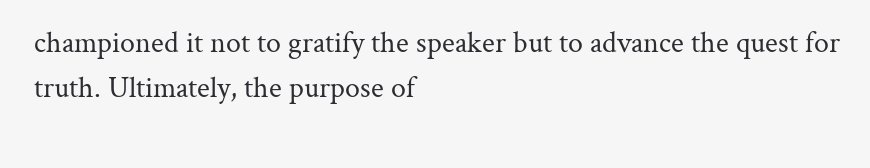championed it not to gratify the speaker but to advance the quest for truth. Ultimately, the purpose of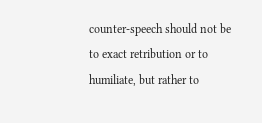counter-speech should not be to exact retribution or to humiliate, but rather to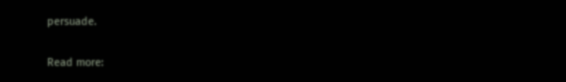persuade.

Read more: